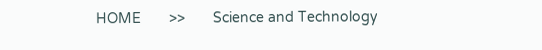HOME       >>       Science and Technology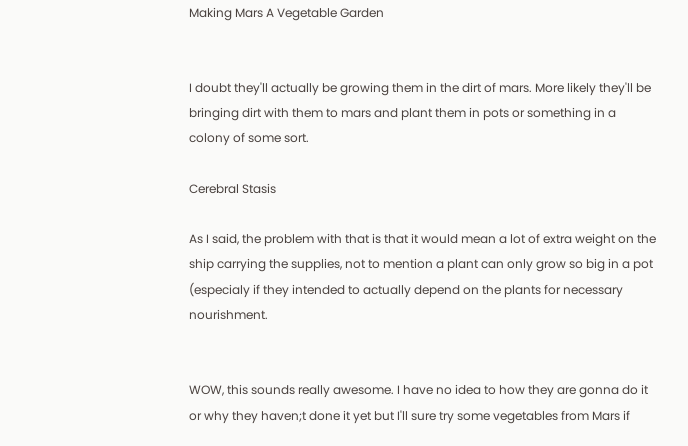Making Mars A Vegetable Garden


I doubt they'll actually be growing them in the dirt of mars. More likely they'll be bringing dirt with them to mars and plant them in pots or something in a colony of some sort.

Cerebral Stasis

As I said, the problem with that is that it would mean a lot of extra weight on the ship carrying the supplies, not to mention a plant can only grow so big in a pot (especialy if they intended to actually depend on the plants for necessary nourishment.


WOW, this sounds really awesome. I have no idea to how they are gonna do it or why they haven;t done it yet but I'll sure try some vegetables from Mars if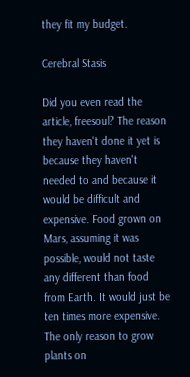they fit my budget.

Cerebral Stasis

Did you even read the article, freesoul? The reason they haven't done it yet is because they haven't needed to and because it would be difficult and expensive. Food grown on Mars, assuming it was possible, would not taste any different than food from Earth. It would just be ten times more expensive. The only reason to grow plants on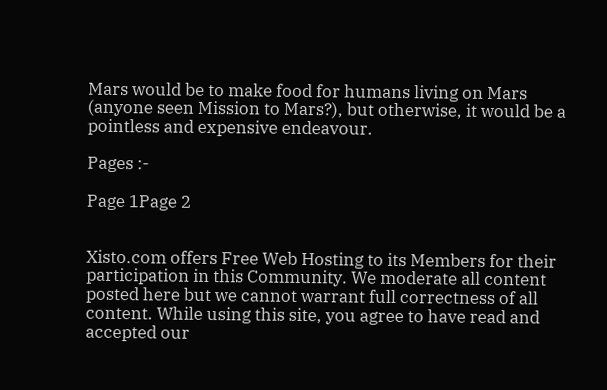Mars would be to make food for humans living on Mars (anyone seen Mission to Mars?), but otherwise, it would be a pointless and expensive endeavour.

Pages :-

Page 1Page 2


Xisto.com offers Free Web Hosting to its Members for their participation in this Community. We moderate all content posted here but we cannot warrant full correctness of all content. While using this site, you agree to have read and accepted our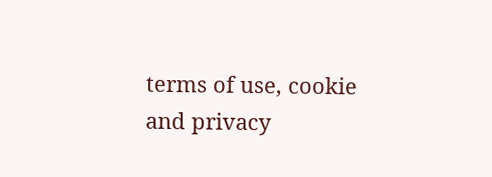terms of use, cookie and privacy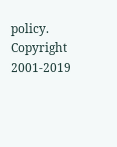policy. Copyright 2001-2019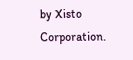by Xisto Corporation.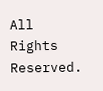All Rights Reserved.